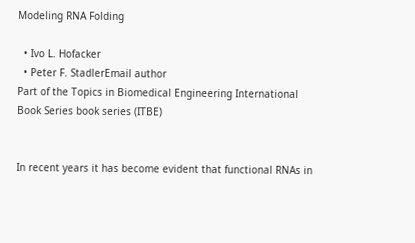Modeling RNA Folding

  • Ivo L. Hofacker
  • Peter F. StadlerEmail author
Part of the Topics in Biomedical Engineering International Book Series book series (ITBE)


In recent years it has become evident that functional RNAs in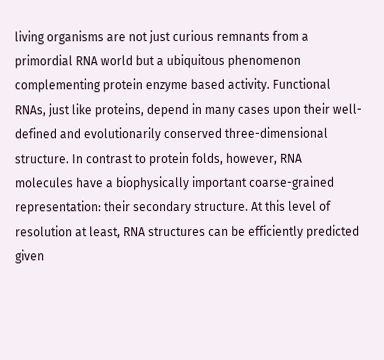living organisms are not just curious remnants from a primordial RNA world but a ubiquitous phenomenon complementing protein enzyme based activity. Functional RNAs, just like proteins, depend in many cases upon their well-defined and evolutionarily conserved three-dimensional structure. In contrast to protein folds, however, RNA molecules have a biophysically important coarse-grained representation: their secondary structure. At this level of resolution at least, RNA structures can be efficiently predicted given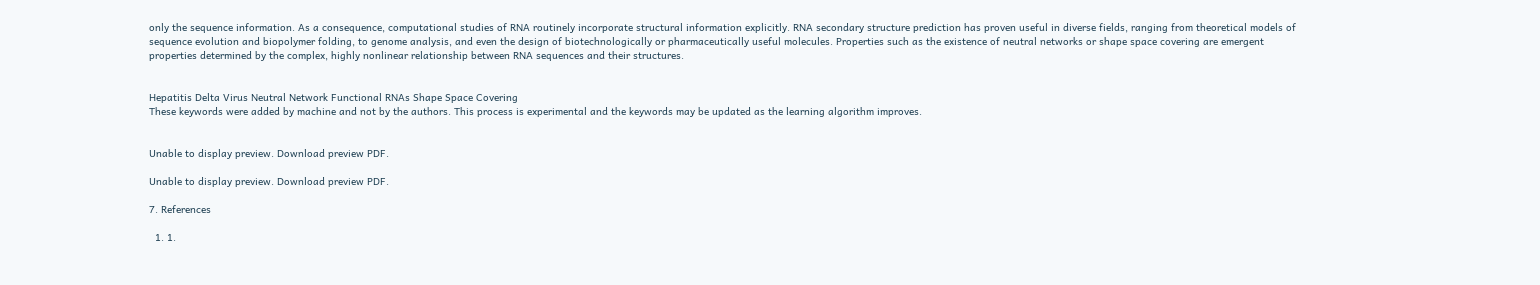only the sequence information. As a consequence, computational studies of RNA routinely incorporate structural information explicitly. RNA secondary structure prediction has proven useful in diverse fields, ranging from theoretical models of sequence evolution and biopolymer folding, to genome analysis, and even the design of biotechnologically or pharmaceutically useful molecules. Properties such as the existence of neutral networks or shape space covering are emergent properties determined by the complex, highly nonlinear relationship between RNA sequences and their structures.


Hepatitis Delta Virus Neutral Network Functional RNAs Shape Space Covering
These keywords were added by machine and not by the authors. This process is experimental and the keywords may be updated as the learning algorithm improves.


Unable to display preview. Download preview PDF.

Unable to display preview. Download preview PDF.

7. References

  1. 1.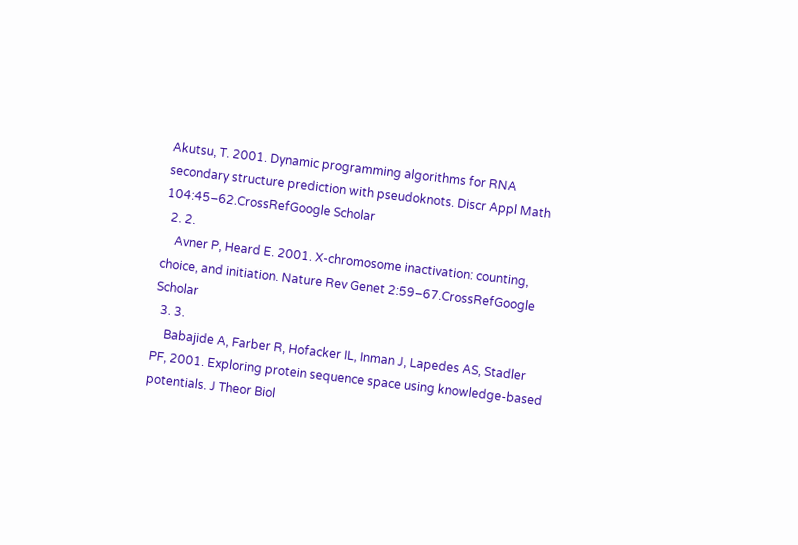Akutsu, T. 2001. Dynamic programming algorithms for RNA secondary structure prediction with pseudoknots. Discr Appl Math 104:45–62.CrossRefGoogle Scholar
  2. 2.
    Avner P, Heard E. 2001. X-chromosome inactivation: counting, choice, and initiation. Nature Rev Genet 2:59–67.CrossRefGoogle Scholar
  3. 3.
    Babajide A, Farber R, Hofacker IL, Inman J, Lapedes AS, Stadler PF, 2001. Exploring protein sequence space using knowledge-based potentials. J Theor Biol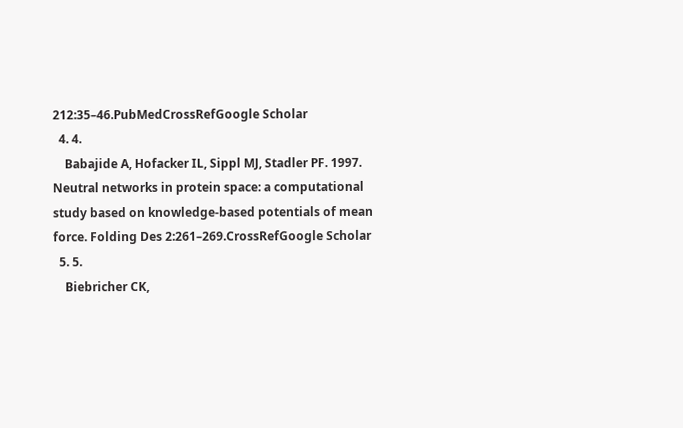212:35–46.PubMedCrossRefGoogle Scholar
  4. 4.
    Babajide A, Hofacker IL, Sippl MJ, Stadler PF. 1997. Neutral networks in protein space: a computational study based on knowledge-based potentials of mean force. Folding Des 2:261–269.CrossRefGoogle Scholar
  5. 5.
    Biebricher CK,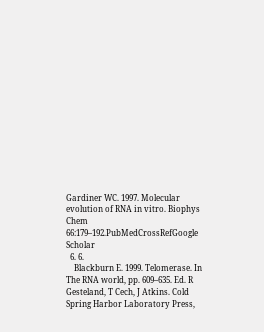Gardiner WC. 1997. Molecular evolution of RNA in vitro. Biophys Chem 66:179–192.PubMedCrossRefGoogle Scholar
  6. 6.
    Blackburn E. 1999. Telomerase. In The RNA world, pp. 609–635. Ed. R Gesteland, T Cech, J Atkins. Cold Spring Harbor Laboratory Press,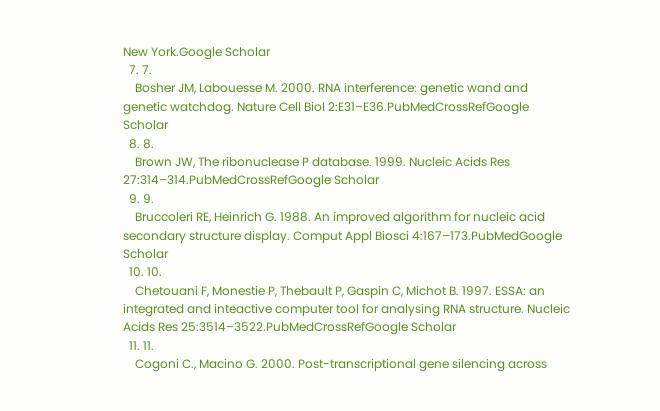New York.Google Scholar
  7. 7.
    Bosher JM, Labouesse M. 2000. RNA interference: genetic wand and genetic watchdog. Nature Cell Biol 2:E31–E36.PubMedCrossRefGoogle Scholar
  8. 8.
    Brown JW, The ribonuclease P database. 1999. Nucleic Acids Res 27:314–314.PubMedCrossRefGoogle Scholar
  9. 9.
    Bruccoleri RE, Heinrich G. 1988. An improved algorithm for nucleic acid secondary structure display. Comput Appl Biosci 4:167–173.PubMedGoogle Scholar
  10. 10.
    Chetouani F, Monestie P, Thebault P, Gaspin C, Michot B. 1997. ESSA: an integrated and inteactive computer tool for analysing RNA structure. Nucleic Acids Res 25:3514–3522.PubMedCrossRefGoogle Scholar
  11. 11.
    Cogoni C., Macino G. 2000. Post-transcriptional gene silencing across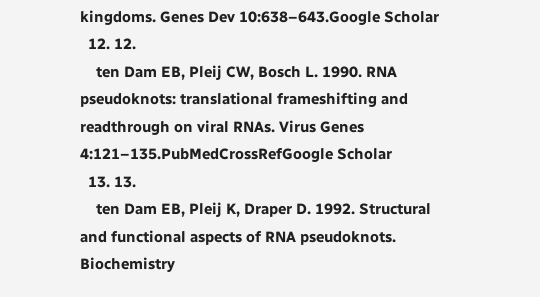kingdoms. Genes Dev 10:638–643.Google Scholar
  12. 12.
    ten Dam EB, Pleij CW, Bosch L. 1990. RNA pseudoknots: translational frameshifting and readthrough on viral RNAs. Virus Genes 4:121–135.PubMedCrossRefGoogle Scholar
  13. 13.
    ten Dam EB, Pleij K, Draper D. 1992. Structural and functional aspects of RNA pseudoknots. Biochemistry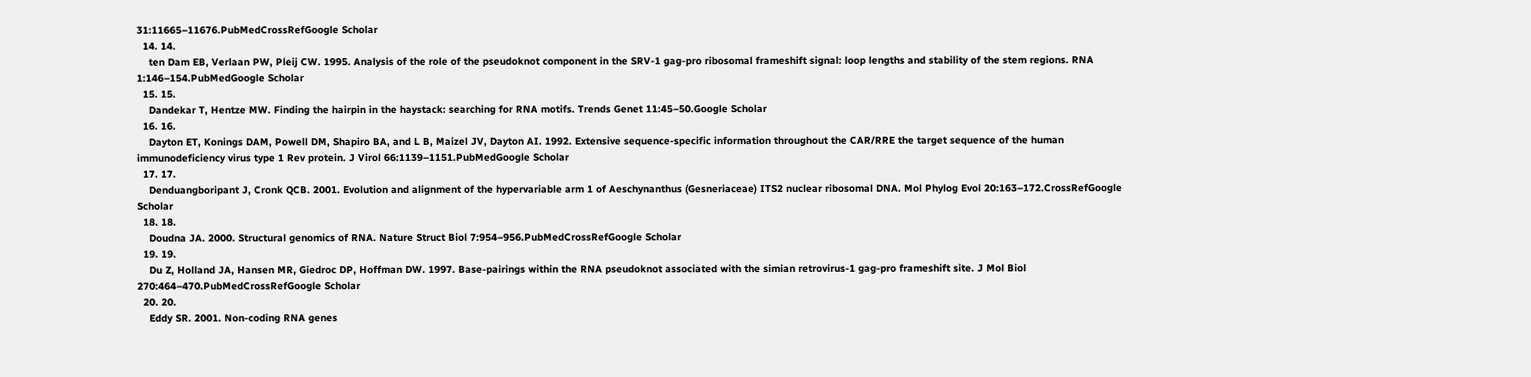31:11665–11676.PubMedCrossRefGoogle Scholar
  14. 14.
    ten Dam EB, Verlaan PW, Pleij CW. 1995. Analysis of the role of the pseudoknot component in the SRV-1 gag-pro ribosomal frameshift signal: loop lengths and stability of the stem regions. RNA 1:146–154.PubMedGoogle Scholar
  15. 15.
    Dandekar T, Hentze MW. Finding the hairpin in the haystack: searching for RNA motifs. Trends Genet 11:45–50.Google Scholar
  16. 16.
    Dayton ET, Konings DAM, Powell DM, Shapiro BA, and L B, Maizel JV, Dayton AI. 1992. Extensive sequence-specific information throughout the CAR/RRE the target sequence of the human immunodeficiency virus type 1 Rev protein. J Virol 66:1139–1151.PubMedGoogle Scholar
  17. 17.
    Denduangboripant J, Cronk QCB. 2001. Evolution and alignment of the hypervariable arm 1 of Aeschynanthus (Gesneriaceae) ITS2 nuclear ribosomal DNA. Mol Phylog Evol 20:163–172.CrossRefGoogle Scholar
  18. 18.
    Doudna JA. 2000. Structural genomics of RNA. Nature Struct Biol 7:954–956.PubMedCrossRefGoogle Scholar
  19. 19.
    Du Z, Holland JA, Hansen MR, Giedroc DP, Hoffman DW. 1997. Base-pairings within the RNA pseudoknot associated with the simian retrovirus-1 gag-pro frameshift site. J Mol Biol 270:464–470.PubMedCrossRefGoogle Scholar
  20. 20.
    Eddy SR. 2001. Non-coding RNA genes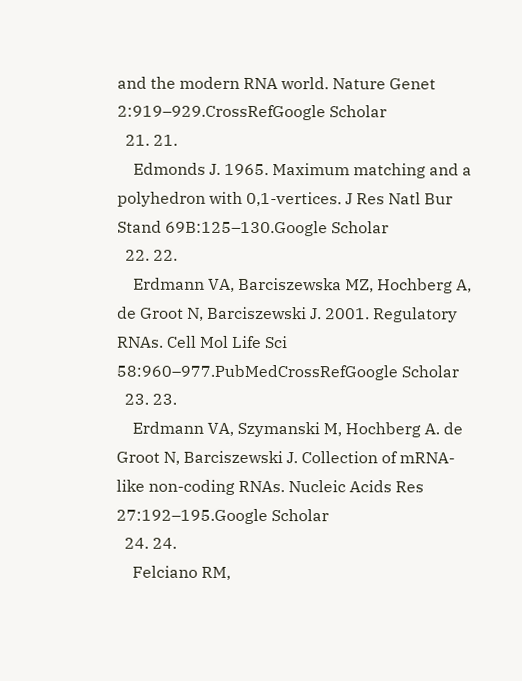and the modern RNA world. Nature Genet 2:919–929.CrossRefGoogle Scholar
  21. 21.
    Edmonds J. 1965. Maximum matching and a polyhedron with 0,1-vertices. J Res Natl Bur Stand 69B:125–130.Google Scholar
  22. 22.
    Erdmann VA, Barciszewska MZ, Hochberg A, de Groot N, Barciszewski J. 2001. Regulatory RNAs. Cell Mol Life Sci 58:960–977.PubMedCrossRefGoogle Scholar
  23. 23.
    Erdmann VA, Szymanski M, Hochberg A. de Groot N, Barciszewski J. Collection of mRNA-like non-coding RNAs. Nucleic Acids Res 27:192–195.Google Scholar
  24. 24.
    Felciano RM,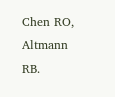Chen RO, Altmann RB.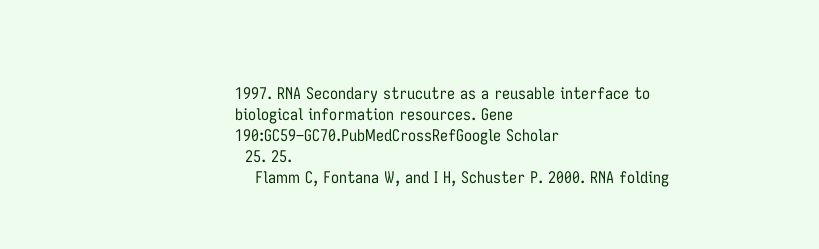1997. RNA Secondary strucutre as a reusable interface to biological information resources. Gene 190:GC59–GC70.PubMedCrossRefGoogle Scholar
  25. 25.
    Flamm C, Fontana W, and I H, Schuster P. 2000. RNA folding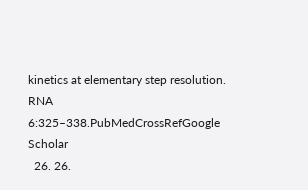kinetics at elementary step resolution. RNA 6:325–338.PubMedCrossRefGoogle Scholar
  26. 26.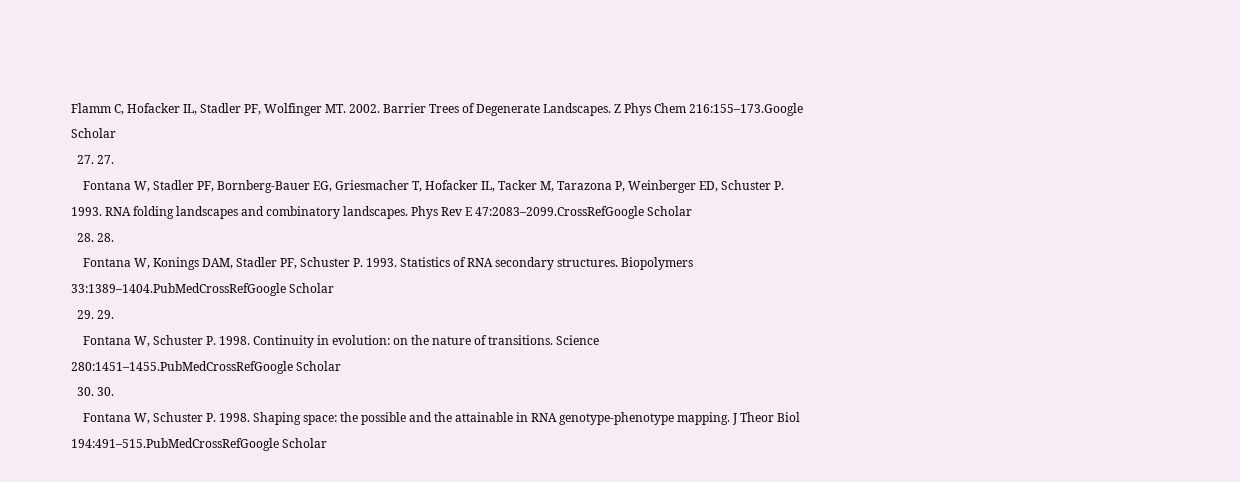Flamm C, Hofacker IL, Stadler PF, Wolfinger MT. 2002. Barrier Trees of Degenerate Landscapes. Z Phys Chem 216:155–173.Google Scholar
  27. 27.
    Fontana W, Stadler PF, Bornberg-Bauer EG, Griesmacher T, Hofacker IL, Tacker M, Tarazona P, Weinberger ED, Schuster P. 1993. RNA folding landscapes and combinatory landscapes. Phys Rev E 47:2083–2099.CrossRefGoogle Scholar
  28. 28.
    Fontana W, Konings DAM, Stadler PF, Schuster P. 1993. Statistics of RNA secondary structures. Biopolymers 33:1389–1404.PubMedCrossRefGoogle Scholar
  29. 29.
    Fontana W, Schuster P. 1998. Continuity in evolution: on the nature of transitions. Science 280:1451–1455.PubMedCrossRefGoogle Scholar
  30. 30.
    Fontana W, Schuster P. 1998. Shaping space: the possible and the attainable in RNA genotype-phenotype mapping. J Theor Biol 194:491–515.PubMedCrossRefGoogle Scholar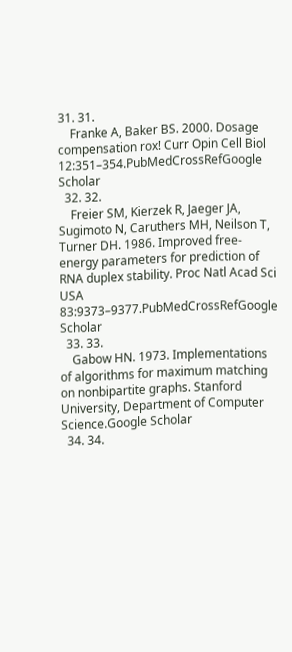31. 31.
    Franke A, Baker BS. 2000. Dosage compensation rox! Curr Opin Cell Biol 12:351–354.PubMedCrossRefGoogle Scholar
  32. 32.
    Freier SM, Kierzek R, Jaeger JA, Sugimoto N, Caruthers MH, Neilson T, Turner DH. 1986. Improved free-energy parameters for prediction of RNA duplex stability. Proc Natl Acad Sci USA 83:9373–9377.PubMedCrossRefGoogle Scholar
  33. 33.
    Gabow HN. 1973. Implementations of algorithms for maximum matching on nonbipartite graphs. Stanford University, Department of Computer Science.Google Scholar
  34. 34.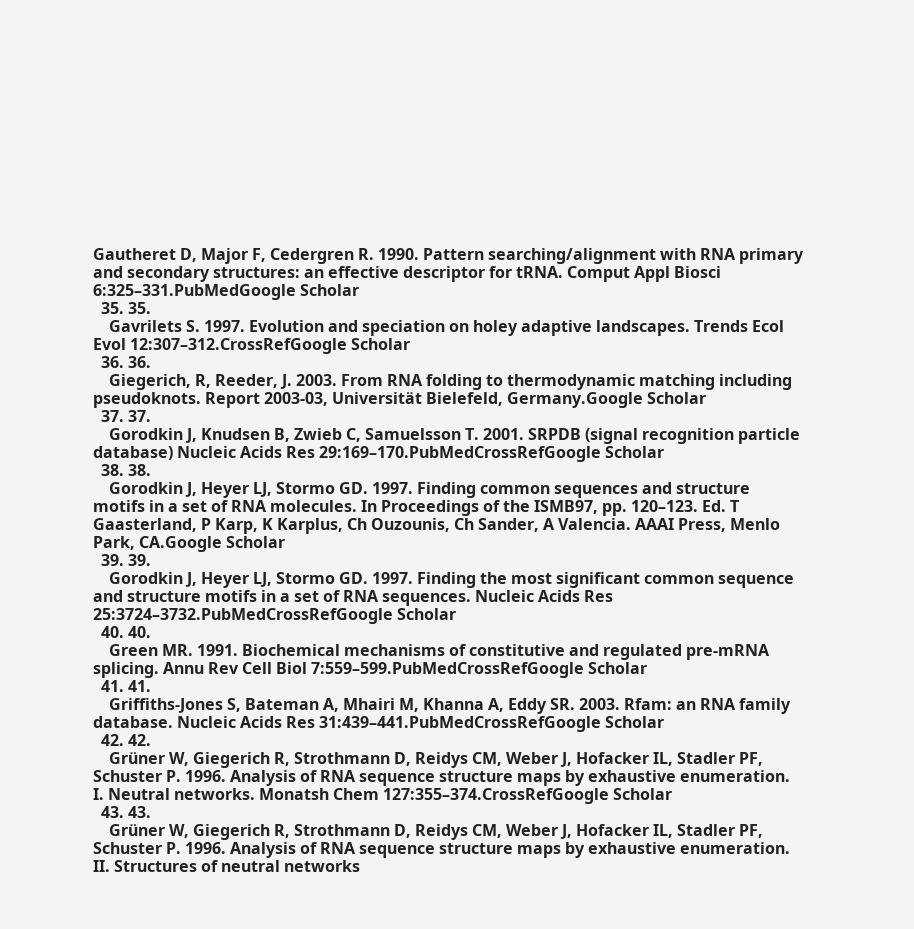Gautheret D, Major F, Cedergren R. 1990. Pattern searching/alignment with RNA primary and secondary structures: an effective descriptor for tRNA. Comput Appl Biosci 6:325–331.PubMedGoogle Scholar
  35. 35.
    Gavrilets S. 1997. Evolution and speciation on holey adaptive landscapes. Trends Ecol Evol 12:307–312.CrossRefGoogle Scholar
  36. 36.
    Giegerich, R, Reeder, J. 2003. From RNA folding to thermodynamic matching including pseudoknots. Report 2003-03, Universität Bielefeld, Germany.Google Scholar
  37. 37.
    Gorodkin J, Knudsen B, Zwieb C, Samuelsson T. 2001. SRPDB (signal recognition particle database) Nucleic Acids Res 29:169–170.PubMedCrossRefGoogle Scholar
  38. 38.
    Gorodkin J, Heyer LJ, Stormo GD. 1997. Finding common sequences and structure motifs in a set of RNA molecules. In Proceedings of the ISMB97, pp. 120–123. Ed. T Gaasterland, P Karp, K Karplus, Ch Ouzounis, Ch Sander, A Valencia. AAAI Press, Menlo Park, CA.Google Scholar
  39. 39.
    Gorodkin J, Heyer LJ, Stormo GD. 1997. Finding the most significant common sequence and structure motifs in a set of RNA sequences. Nucleic Acids Res 25:3724–3732.PubMedCrossRefGoogle Scholar
  40. 40.
    Green MR. 1991. Biochemical mechanisms of constitutive and regulated pre-mRNA splicing. Annu Rev Cell Biol 7:559–599.PubMedCrossRefGoogle Scholar
  41. 41.
    Griffiths-Jones S, Bateman A, Mhairi M, Khanna A, Eddy SR. 2003. Rfam: an RNA family database. Nucleic Acids Res 31:439–441.PubMedCrossRefGoogle Scholar
  42. 42.
    Grüner W, Giegerich R, Strothmann D, Reidys CM, Weber J, Hofacker IL, Stadler PF, Schuster P. 1996. Analysis of RNA sequence structure maps by exhaustive enumeration. I. Neutral networks. Monatsh Chem 127:355–374.CrossRefGoogle Scholar
  43. 43.
    Grüner W, Giegerich R, Strothmann D, Reidys CM, Weber J, Hofacker IL, Stadler PF, Schuster P. 1996. Analysis of RNA sequence structure maps by exhaustive enumeration. II. Structures of neutral networks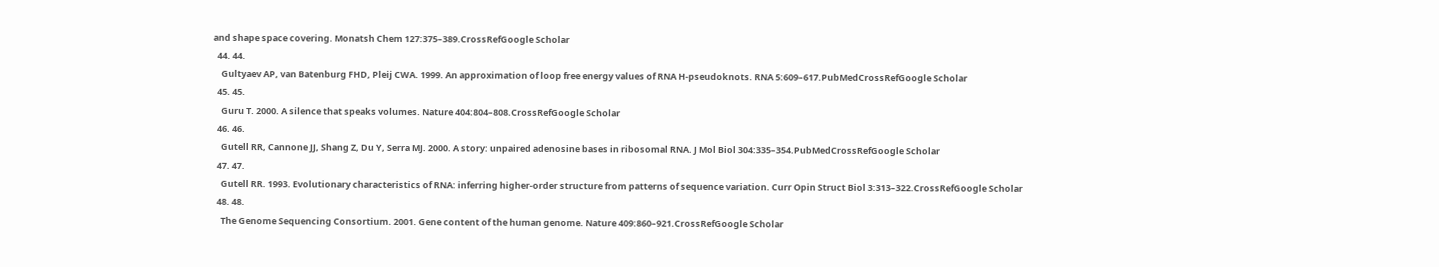and shape space covering. Monatsh Chem 127:375–389.CrossRefGoogle Scholar
  44. 44.
    Gultyaev AP, van Batenburg FHD, Pleij CWA. 1999. An approximation of loop free energy values of RNA H-pseudoknots. RNA 5:609–617.PubMedCrossRefGoogle Scholar
  45. 45.
    Guru T. 2000. A silence that speaks volumes. Nature 404:804–808.CrossRefGoogle Scholar
  46. 46.
    Gutell RR, Cannone JJ, Shang Z, Du Y, Serra MJ. 2000. A story: unpaired adenosine bases in ribosomal RNA. J Mol Biol 304:335–354.PubMedCrossRefGoogle Scholar
  47. 47.
    Gutell RR. 1993. Evolutionary characteristics of RNA: inferring higher-order structure from patterns of sequence variation. Curr Opin Struct Biol 3:313–322.CrossRefGoogle Scholar
  48. 48.
    The Genome Sequencing Consortium. 2001. Gene content of the human genome. Nature 409:860–921.CrossRefGoogle Scholar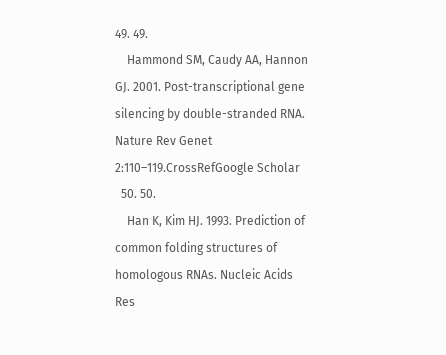49. 49.
    Hammond SM, Caudy AA, Hannon GJ. 2001. Post-transcriptional gene silencing by double-stranded RNA. Nature Rev Genet 2:110–119.CrossRefGoogle Scholar
  50. 50.
    Han K, Kim HJ. 1993. Prediction of common folding structures of homologous RNAs. Nucleic Acids Res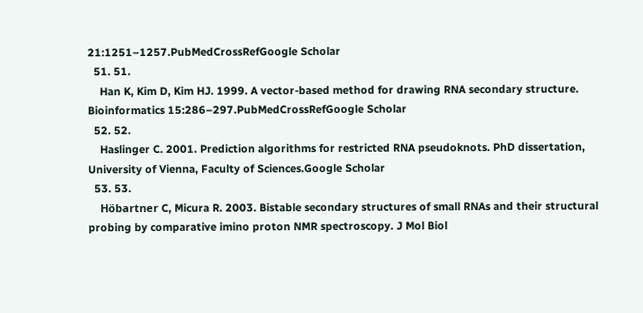21:1251–1257.PubMedCrossRefGoogle Scholar
  51. 51.
    Han K, Kim D, Kim HJ. 1999. A vector-based method for drawing RNA secondary structure. Bioinformatics 15:286–297.PubMedCrossRefGoogle Scholar
  52. 52.
    Haslinger C. 2001. Prediction algorithms for restricted RNA pseudoknots. PhD dissertation, University of Vienna, Faculty of Sciences.Google Scholar
  53. 53.
    Höbartner C, Micura R. 2003. Bistable secondary structures of small RNAs and their structural probing by comparative imino proton NMR spectroscopy. J Mol Biol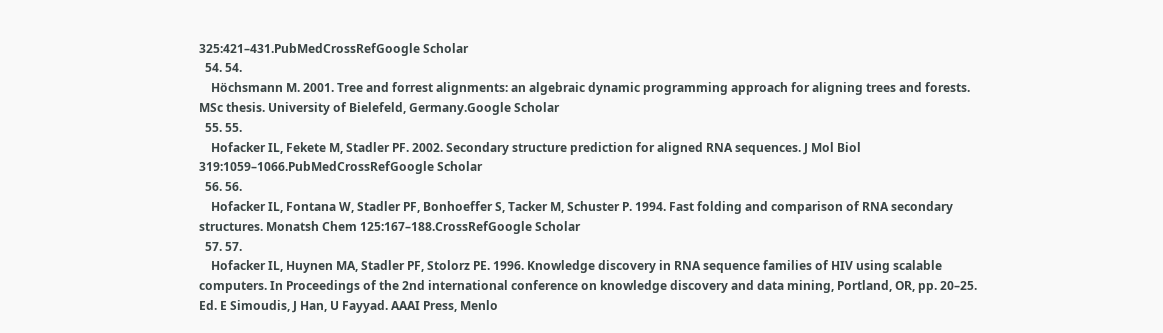325:421–431.PubMedCrossRefGoogle Scholar
  54. 54.
    Höchsmann M. 2001. Tree and forrest alignments: an algebraic dynamic programming approach for aligning trees and forests. MSc thesis. University of Bielefeld, Germany.Google Scholar
  55. 55.
    Hofacker IL, Fekete M, Stadler PF. 2002. Secondary structure prediction for aligned RNA sequences. J Mol Biol 319:1059–1066.PubMedCrossRefGoogle Scholar
  56. 56.
    Hofacker IL, Fontana W, Stadler PF, Bonhoeffer S, Tacker M, Schuster P. 1994. Fast folding and comparison of RNA secondary structures. Monatsh Chem 125:167–188.CrossRefGoogle Scholar
  57. 57.
    Hofacker IL, Huynen MA, Stadler PF, Stolorz PE. 1996. Knowledge discovery in RNA sequence families of HIV using scalable computers. In Proceedings of the 2nd international conference on knowledge discovery and data mining, Portland, OR, pp. 20–25. Ed. E Simoudis, J Han, U Fayyad. AAAI Press, Menlo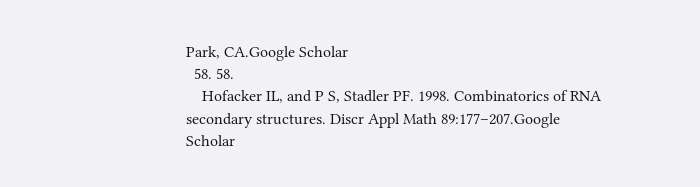Park, CA.Google Scholar
  58. 58.
    Hofacker IL, and P S, Stadler PF. 1998. Combinatorics of RNA secondary structures. Discr Appl Math 89:177–207.Google Scholar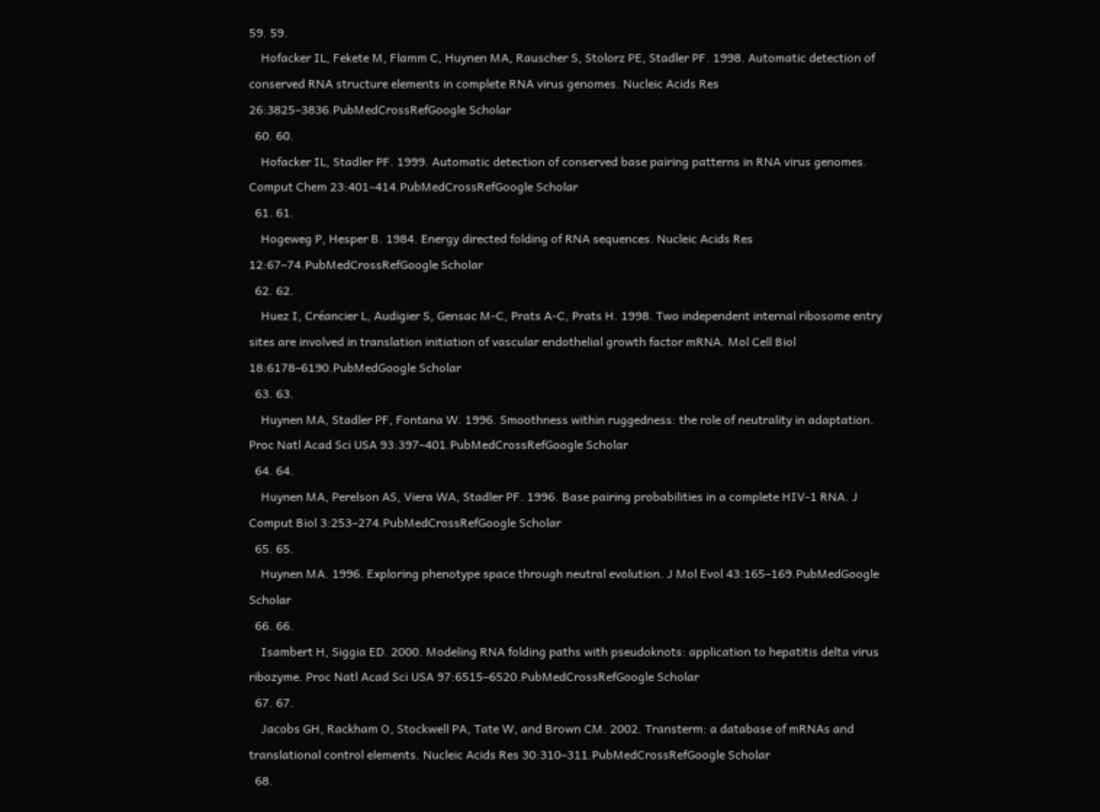59. 59.
    Hofacker IL, Fekete M, Flamm C, Huynen MA, Rauscher S, Stolorz PE, Stadler PF. 1998. Automatic detection of conserved RNA structure elements in complete RNA virus genomes. Nucleic Acids Res 26:3825–3836.PubMedCrossRefGoogle Scholar
  60. 60.
    Hofacker IL, Stadler PF. 1999. Automatic detection of conserved base pairing patterns in RNA virus genomes. Comput Chem 23:401–414.PubMedCrossRefGoogle Scholar
  61. 61.
    Hogeweg P, Hesper B. 1984. Energy directed folding of RNA sequences. Nucleic Acids Res 12:67–74.PubMedCrossRefGoogle Scholar
  62. 62.
    Huez I, Créancier L, Audigier S, Gensac M-C, Prats A-C, Prats H. 1998. Two independent internal ribosome entry sites are involved in translation initiation of vascular endothelial growth factor mRNA. Mol Cell Biol 18:6178–6190.PubMedGoogle Scholar
  63. 63.
    Huynen MA, Stadler PF, Fontana W. 1996. Smoothness within ruggedness: the role of neutrality in adaptation. Proc Natl Acad Sci USA 93:397–401.PubMedCrossRefGoogle Scholar
  64. 64.
    Huynen MA, Perelson AS, Viera WA, Stadler PF. 1996. Base pairing probabilities in a complete HIV-1 RNA. J Comput Biol 3:253–274.PubMedCrossRefGoogle Scholar
  65. 65.
    Huynen MA. 1996. Exploring phenotype space through neutral evolution. J Mol Evol 43:165–169.PubMedGoogle Scholar
  66. 66.
    Isambert H, Siggia ED. 2000. Modeling RNA folding paths with pseudoknots: application to hepatitis delta virus ribozyme. Proc Natl Acad Sci USA 97:6515–6520.PubMedCrossRefGoogle Scholar
  67. 67.
    Jacobs GH, Rackham O, Stockwell PA, Tate W, and Brown CM. 2002. Transterm: a database of mRNAs and translational control elements. Nucleic Acids Res 30:310–311.PubMedCrossRefGoogle Scholar
  68.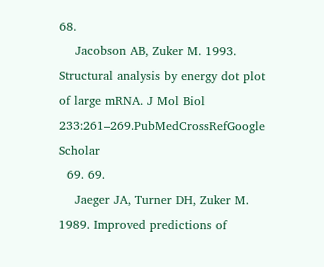68.
    Jacobson AB, Zuker M. 1993. Structural analysis by energy dot plot of large mRNA. J Mol Biol 233:261–269.PubMedCrossRefGoogle Scholar
  69. 69.
    Jaeger JA, Turner DH, Zuker M. 1989. Improved predictions of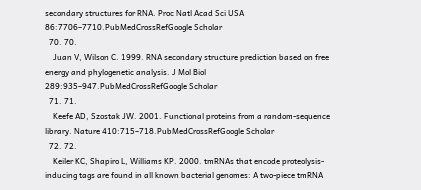secondary structures for RNA. Proc Natl Acad Sci USA 86:7706–7710.PubMedCrossRefGoogle Scholar
  70. 70.
    Juan V, Wilson C. 1999. RNA secondary structure prediction based on free energy and phylogenetic analysis. J Mol Biol 289:935–947.PubMedCrossRefGoogle Scholar
  71. 71.
    Keefe AD, Szostak JW. 2001. Functional proteins from a random-sequence library. Nature 410:715–718.PubMedCrossRefGoogle Scholar
  72. 72.
    Keiler KC, Shapiro L, Williams KP. 2000. tmRNAs that encode proteolysis-inducing tags are found in all known bacterial genomes: A two-piece tmRNA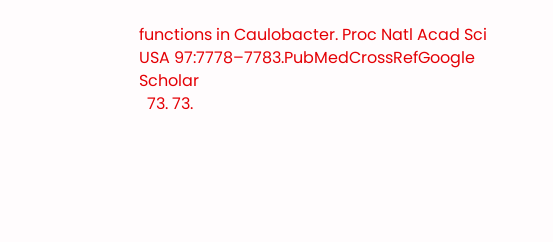functions in Caulobacter. Proc Natl Acad Sci USA 97:7778–7783.PubMedCrossRefGoogle Scholar
  73. 73.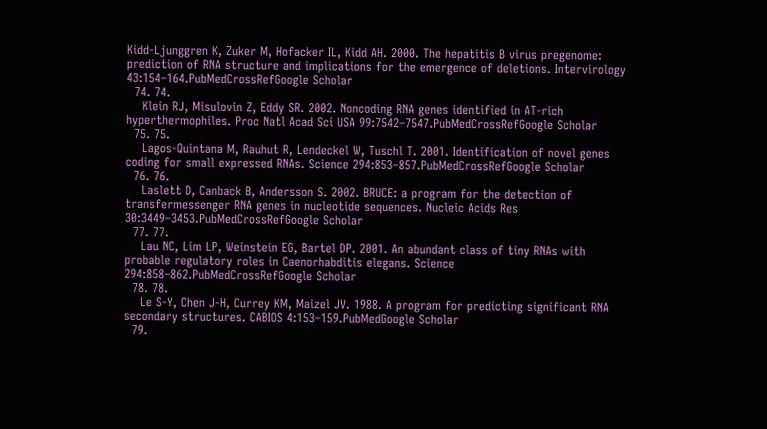Kidd-Ljunggren K, Zuker M, Hofacker IL, Kidd AH. 2000. The hepatitis B virus pregenome: prediction of RNA structure and implications for the emergence of deletions. Intervirology 43:154–164.PubMedCrossRefGoogle Scholar
  74. 74.
    Klein RJ, Misulovin Z, Eddy SR. 2002. Noncoding RNA genes identified in AT-rich hyperthermophiles. Proc Natl Acad Sci USA 99:7542–7547.PubMedCrossRefGoogle Scholar
  75. 75.
    Lagos-Quintana M, Rauhut R, Lendeckel W, Tuschl T. 2001. Identification of novel genes coding for small expressed RNAs. Science 294:853–857.PubMedCrossRefGoogle Scholar
  76. 76.
    Laslett D, Canback B, Andersson S. 2002. BRUCE: a program for the detection of transfermessenger RNA genes in nucleotide sequences. Nucleic Acids Res 30:3449–3453.PubMedCrossRefGoogle Scholar
  77. 77.
    Lau NC, Lim LP, Weinstein EG, Bartel DP. 2001. An abundant class of tiny RNAs with probable regulatory roles in Caenorhabditis elegans. Science 294:858–862.PubMedCrossRefGoogle Scholar
  78. 78.
    Le S-Y, Chen J-H, Currey KM, Maizel JV. 1988. A program for predicting significant RNA secondary structures. CABIOS 4:153–159.PubMedGoogle Scholar
  79.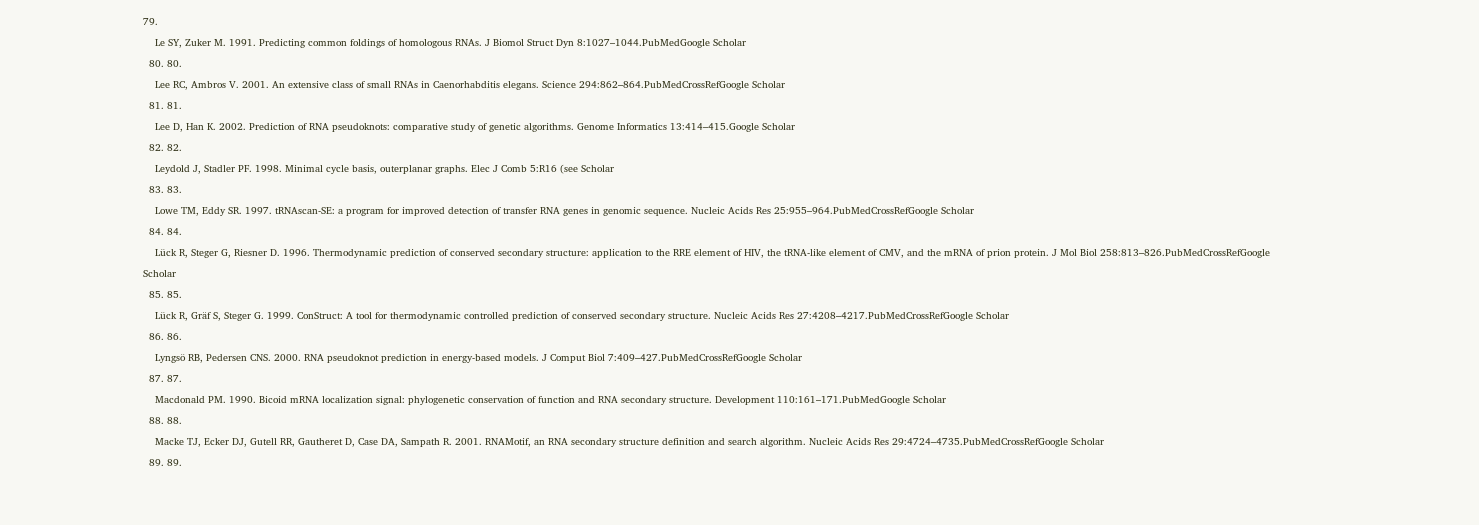79.
    Le SY, Zuker M. 1991. Predicting common foldings of homologous RNAs. J Biomol Struct Dyn 8:1027–1044.PubMedGoogle Scholar
  80. 80.
    Lee RC, Ambros V. 2001. An extensive class of small RNAs in Caenorhabditis elegans. Science 294:862–864.PubMedCrossRefGoogle Scholar
  81. 81.
    Lee D, Han K. 2002. Prediction of RNA pseudoknots: comparative study of genetic algorithms. Genome Informatics 13:414–415.Google Scholar
  82. 82.
    Leydold J, Stadler PF. 1998. Minimal cycle basis, outerplanar graphs. Elec J Comb 5:R16 (see Scholar
  83. 83.
    Lowe TM, Eddy SR. 1997. tRNAscan-SE: a program for improved detection of transfer RNA genes in genomic sequence. Nucleic Acids Res 25:955–964.PubMedCrossRefGoogle Scholar
  84. 84.
    Lück R, Steger G, Riesner D. 1996. Thermodynamic prediction of conserved secondary structure: application to the RRE element of HIV, the tRNA-like element of CMV, and the mRNA of prion protein. J Mol Biol 258:813–826.PubMedCrossRefGoogle Scholar
  85. 85.
    Lück R, Gräf S, Steger G. 1999. ConStruct: A tool for thermodynamic controlled prediction of conserved secondary structure. Nucleic Acids Res 27:4208–4217.PubMedCrossRefGoogle Scholar
  86. 86.
    Lyngsö RB, Pedersen CNS. 2000. RNA pseudoknot prediction in energy-based models. J Comput Biol 7:409–427.PubMedCrossRefGoogle Scholar
  87. 87.
    Macdonald PM. 1990. Bicoid mRNA localization signal: phylogenetic conservation of function and RNA secondary structure. Development 110:161–171.PubMedGoogle Scholar
  88. 88.
    Macke TJ, Ecker DJ, Gutell RR, Gautheret D, Case DA, Sampath R. 2001. RNAMotif, an RNA secondary structure definition and search algorithm. Nucleic Acids Res 29:4724–4735.PubMedCrossRefGoogle Scholar
  89. 89.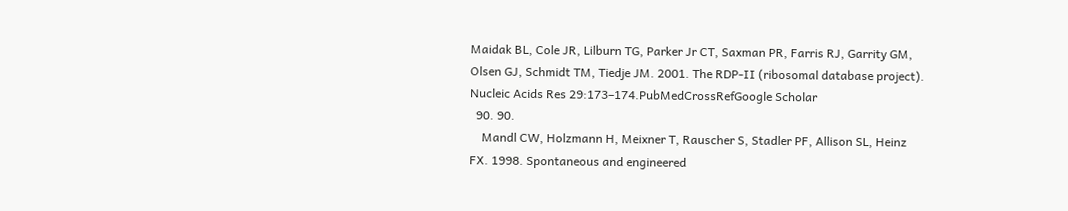Maidak BL, Cole JR, Lilburn TG, Parker Jr CT, Saxman PR, Farris RJ, Garrity GM, Olsen GJ, Schmidt TM, Tiedje JM. 2001. The RDP-II (ribosomal database project). Nucleic Acids Res 29:173–174.PubMedCrossRefGoogle Scholar
  90. 90.
    Mandl CW, Holzmann H, Meixner T, Rauscher S, Stadler PF, Allison SL, Heinz FX. 1998. Spontaneous and engineered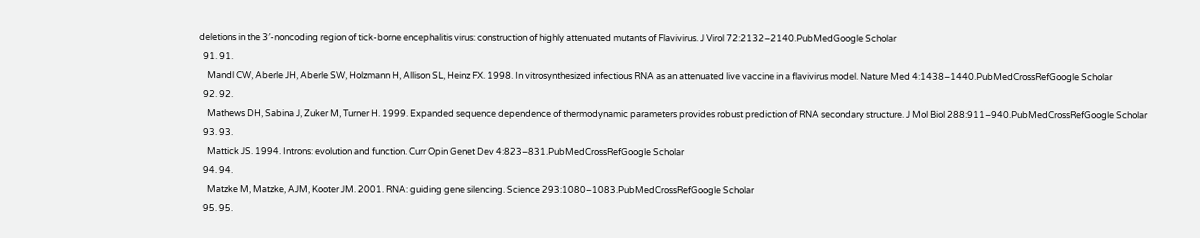deletions in the 3′-noncoding region of tick-borne encephalitis virus: construction of highly attenuated mutants of Flavivirus. J Virol 72:2132–2140.PubMedGoogle Scholar
  91. 91.
    Mandl CW, Aberle JH, Aberle SW, Holzmann H, Allison SL, Heinz FX. 1998. In vitrosynthesized infectious RNA as an attenuated live vaccine in a flavivirus model. Nature Med 4:1438–1440.PubMedCrossRefGoogle Scholar
  92. 92.
    Mathews DH, Sabina J, Zuker M, Turner H. 1999. Expanded sequence dependence of thermodynamic parameters provides robust prediction of RNA secondary structure. J Mol Biol 288:911–940.PubMedCrossRefGoogle Scholar
  93. 93.
    Mattick JS. 1994. Introns: evolution and function. Curr Opin Genet Dev 4:823–831.PubMedCrossRefGoogle Scholar
  94. 94.
    Matzke M, Matzke, AJM, Kooter JM. 2001. RNA: guiding gene silencing. Science 293:1080–1083.PubMedCrossRefGoogle Scholar
  95. 95.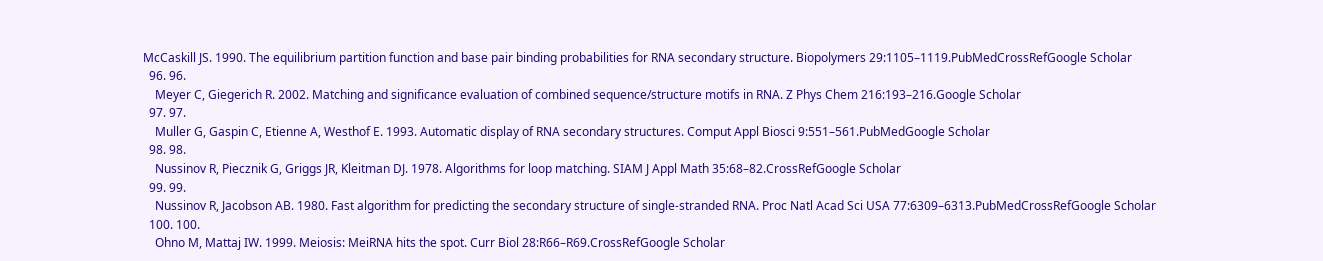McCaskill JS. 1990. The equilibrium partition function and base pair binding probabilities for RNA secondary structure. Biopolymers 29:1105–1119.PubMedCrossRefGoogle Scholar
  96. 96.
    Meyer C, Giegerich R. 2002. Matching and significance evaluation of combined sequence/structure motifs in RNA. Z Phys Chem 216:193–216.Google Scholar
  97. 97.
    Muller G, Gaspin C, Etienne A, Westhof E. 1993. Automatic display of RNA secondary structures. Comput Appl Biosci 9:551–561.PubMedGoogle Scholar
  98. 98.
    Nussinov R, Piecznik G, Griggs JR, Kleitman DJ. 1978. Algorithms for loop matching. SIAM J Appl Math 35:68–82.CrossRefGoogle Scholar
  99. 99.
    Nussinov R, Jacobson AB. 1980. Fast algorithm for predicting the secondary structure of single-stranded RNA. Proc Natl Acad Sci USA 77:6309–6313.PubMedCrossRefGoogle Scholar
  100. 100.
    Ohno M, Mattaj IW. 1999. Meiosis: MeiRNA hits the spot. Curr Biol 28:R66–R69.CrossRefGoogle Scholar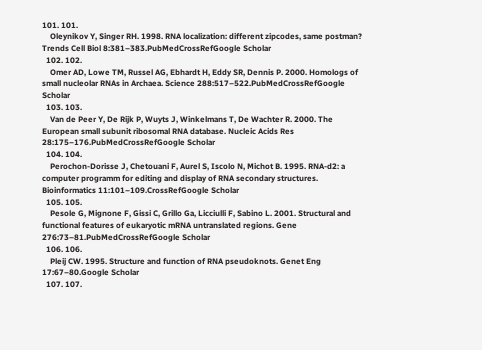101. 101.
    Oleynikov Y, Singer RH. 1998. RNA localization: different zipcodes, same postman? Trends Cell Biol 8:381–383.PubMedCrossRefGoogle Scholar
  102. 102.
    Omer AD, Lowe TM, Russel AG, Ebhardt H, Eddy SR, Dennis P. 2000. Homologs of small nucleolar RNAs in Archaea. Science 288:517–522.PubMedCrossRefGoogle Scholar
  103. 103.
    Van de Peer Y, De Rijk P, Wuyts J, Winkelmans T, De Wachter R. 2000. The European small subunit ribosomal RNA database. Nucleic Acids Res 28:175–176.PubMedCrossRefGoogle Scholar
  104. 104.
    Perochon-Dorisse J, Chetouani F, Aurel S, Iscolo N, Michot B. 1995. RNA-d2: a computer programm for editing and display of RNA secondary structures. Bioinformatics 11:101–109.CrossRefGoogle Scholar
  105. 105.
    Pesole G, Mignone F, Gissi C, Grillo Ga, Licciulli F, Sabino L. 2001. Structural and functional features of eukaryotic mRNA untranslated regions. Gene 276:73–81.PubMedCrossRefGoogle Scholar
  106. 106.
    Pleij CW. 1995. Structure and function of RNA pseudoknots. Genet Eng 17:67–80.Google Scholar
  107. 107.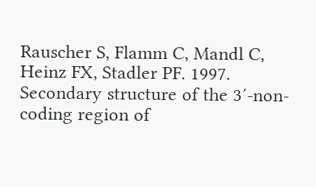Rauscher S, Flamm C, Mandl C, Heinz FX, Stadler PF. 1997. Secondary structure of the 3′-non-coding region of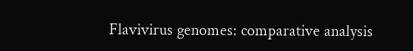Flavivirus genomes: comparative analysis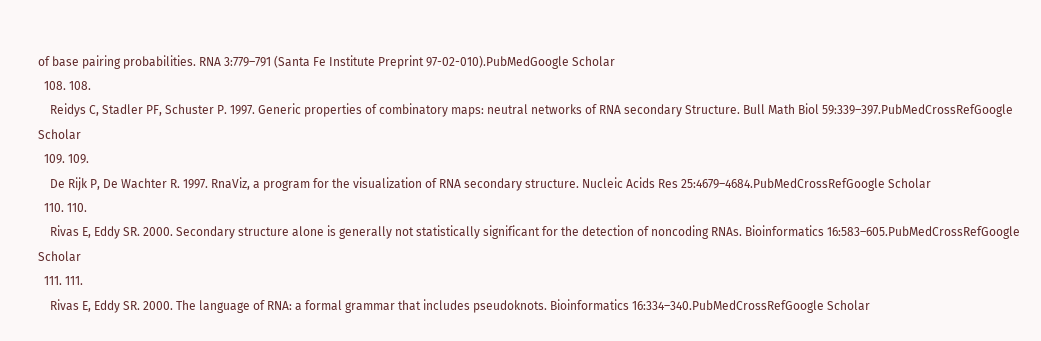of base pairing probabilities. RNA 3:779–791 (Santa Fe Institute Preprint 97-02-010).PubMedGoogle Scholar
  108. 108.
    Reidys C, Stadler PF, Schuster P. 1997. Generic properties of combinatory maps: neutral networks of RNA secondary Structure. Bull Math Biol 59:339–397.PubMedCrossRefGoogle Scholar
  109. 109.
    De Rijk P, De Wachter R. 1997. RnaViz, a program for the visualization of RNA secondary structure. Nucleic Acids Res 25:4679–4684.PubMedCrossRefGoogle Scholar
  110. 110.
    Rivas E, Eddy SR. 2000. Secondary structure alone is generally not statistically significant for the detection of noncoding RNAs. Bioinformatics 16:583–605.PubMedCrossRefGoogle Scholar
  111. 111.
    Rivas E, Eddy SR. 2000. The language of RNA: a formal grammar that includes pseudoknots. Bioinformatics 16:334–340.PubMedCrossRefGoogle Scholar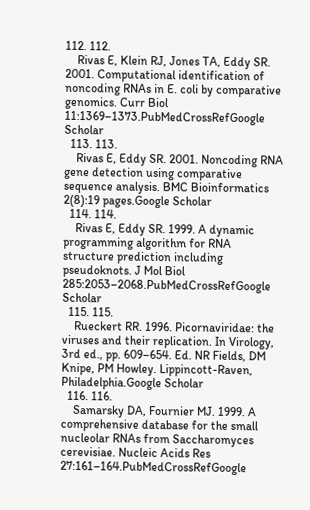112. 112.
    Rivas E, Klein RJ, Jones TA, Eddy SR. 2001. Computational identification of noncoding RNAs in E. coli by comparative genomics. Curr Biol 11:1369–1373.PubMedCrossRefGoogle Scholar
  113. 113.
    Rivas E, Eddy SR. 2001. Noncoding RNA gene detection using comparative sequence analysis. BMC Bioinformatics 2(8):19 pages.Google Scholar
  114. 114.
    Rivas E, Eddy SR. 1999. A dynamic programming algorithm for RNA structure prediction including pseudoknots. J Mol Biol 285:2053–2068.PubMedCrossRefGoogle Scholar
  115. 115.
    Rueckert RR. 1996. Picornaviridae: the viruses and their replication. In Virology, 3rd ed., pp. 609–654. Ed. NR Fields, DM Knipe, PM Howley. Lippincott-Raven, Philadelphia.Google Scholar
  116. 116.
    Samarsky DA, Fournier MJ. 1999. A comprehensive database for the small nucleolar RNAs from Saccharomyces cerevisiae. Nucleic Acids Res 27:161–164.PubMedCrossRefGoogle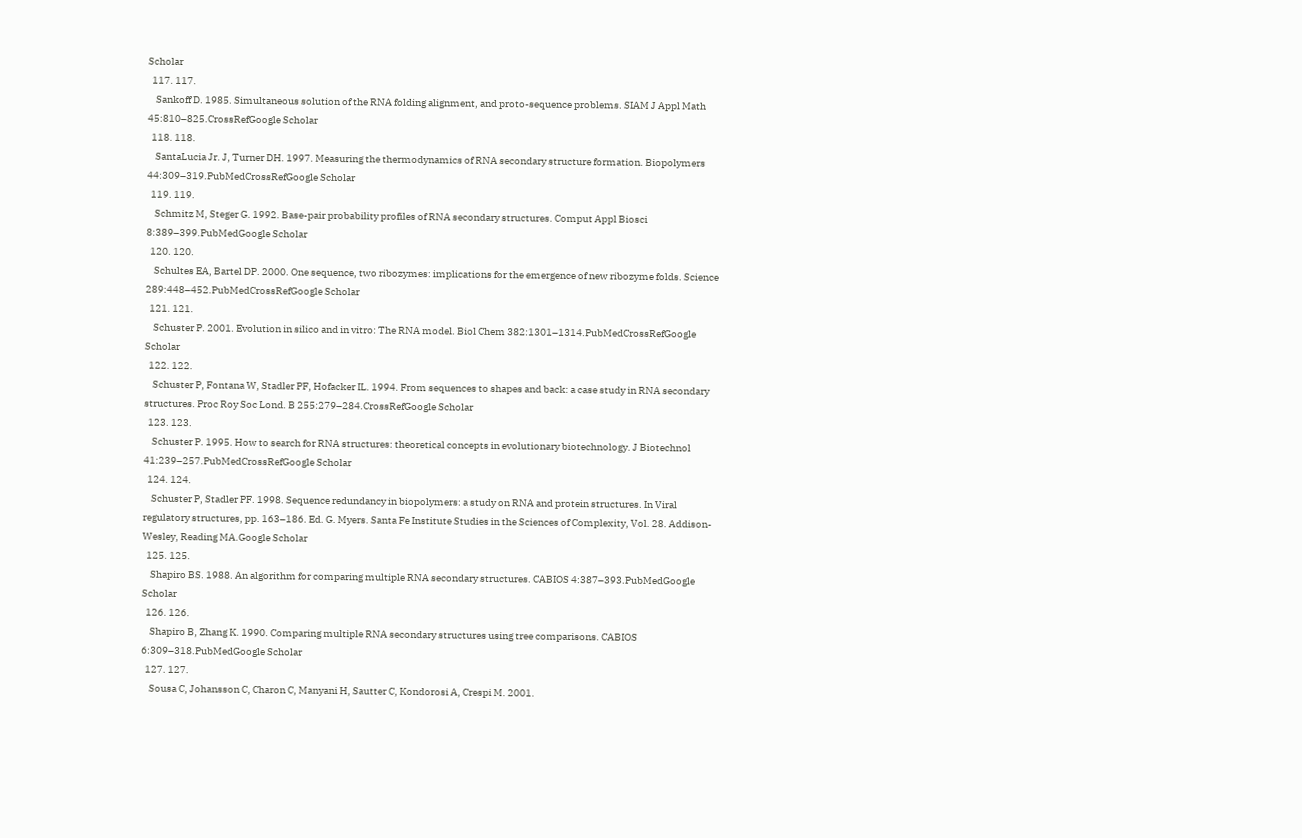Scholar
  117. 117.
    Sankoff D. 1985. Simultaneous solution of the RNA folding alignment, and proto-sequence problems. SIAM J Appl Math 45:810–825.CrossRefGoogle Scholar
  118. 118.
    SantaLucia Jr. J, Turner DH. 1997. Measuring the thermodynamics of RNA secondary structure formation. Biopolymers 44:309–319.PubMedCrossRefGoogle Scholar
  119. 119.
    Schmitz M, Steger G. 1992. Base-pair probability profiles of RNA secondary structures. Comput Appl Biosci 8:389–399.PubMedGoogle Scholar
  120. 120.
    Schultes EA, Bartel DP. 2000. One sequence, two ribozymes: implications for the emergence of new ribozyme folds. Science 289:448–452.PubMedCrossRefGoogle Scholar
  121. 121.
    Schuster P. 2001. Evolution in silico and in vitro: The RNA model. Biol Chem 382:1301–1314.PubMedCrossRefGoogle Scholar
  122. 122.
    Schuster P, Fontana W, Stadler PF, Hofacker IL. 1994. From sequences to shapes and back: a case study in RNA secondary structures. Proc Roy Soc Lond. B 255:279–284.CrossRefGoogle Scholar
  123. 123.
    Schuster P. 1995. How to search for RNA structures: theoretical concepts in evolutionary biotechnology. J Biotechnol 41:239–257.PubMedCrossRefGoogle Scholar
  124. 124.
    Schuster P, Stadler PF. 1998. Sequence redundancy in biopolymers: a study on RNA and protein structures. In Viral regulatory structures, pp. 163–186. Ed. G. Myers. Santa Fe Institute Studies in the Sciences of Complexity, Vol. 28. Addison-Wesley, Reading MA.Google Scholar
  125. 125.
    Shapiro BS. 1988. An algorithm for comparing multiple RNA secondary structures. CABIOS 4:387–393.PubMedGoogle Scholar
  126. 126.
    Shapiro B, Zhang K. 1990. Comparing multiple RNA secondary structures using tree comparisons. CABIOS 6:309–318.PubMedGoogle Scholar
  127. 127.
    Sousa C, Johansson C, Charon C, Manyani H, Sautter C, Kondorosi A, Crespi M. 2001.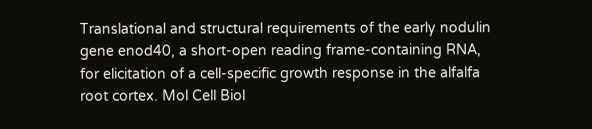Translational and structural requirements of the early nodulin gene enod40, a short-open reading frame-containing RNA, for elicitation of a cell-specific growth response in the alfalfa root cortex. Mol Cell Biol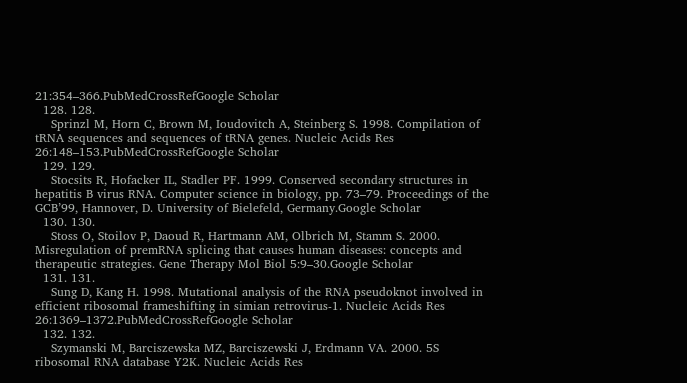21:354–366.PubMedCrossRefGoogle Scholar
  128. 128.
    Sprinzl M, Horn C, Brown M, Ioudovitch A, Steinberg S. 1998. Compilation of tRNA sequences and sequences of tRNA genes. Nucleic Acids Res 26:148–153.PubMedCrossRefGoogle Scholar
  129. 129.
    Stocsits R, Hofacker IL, Stadler PF. 1999. Conserved secondary structures in hepatitis B virus RNA. Computer science in biology, pp. 73–79. Proceedings of the GCB’99, Hannover, D. University of Bielefeld, Germany.Google Scholar
  130. 130.
    Stoss O, Stoilov P, Daoud R, Hartmann AM, Olbrich M, Stamm S. 2000. Misregulation of premRNA splicing that causes human diseases: concepts and therapeutic strategies. Gene Therapy Mol Biol 5:9–30.Google Scholar
  131. 131.
    Sung D, Kang H. 1998. Mutational analysis of the RNA pseudoknot involved in efficient ribosomal frameshifting in simian retrovirus-1. Nucleic Acids Res 26:1369–1372.PubMedCrossRefGoogle Scholar
  132. 132.
    Szymanski M, Barciszewska MZ, Barciszewski J, Erdmann VA. 2000. 5S ribosomal RNA database Y2K. Nucleic Acids Res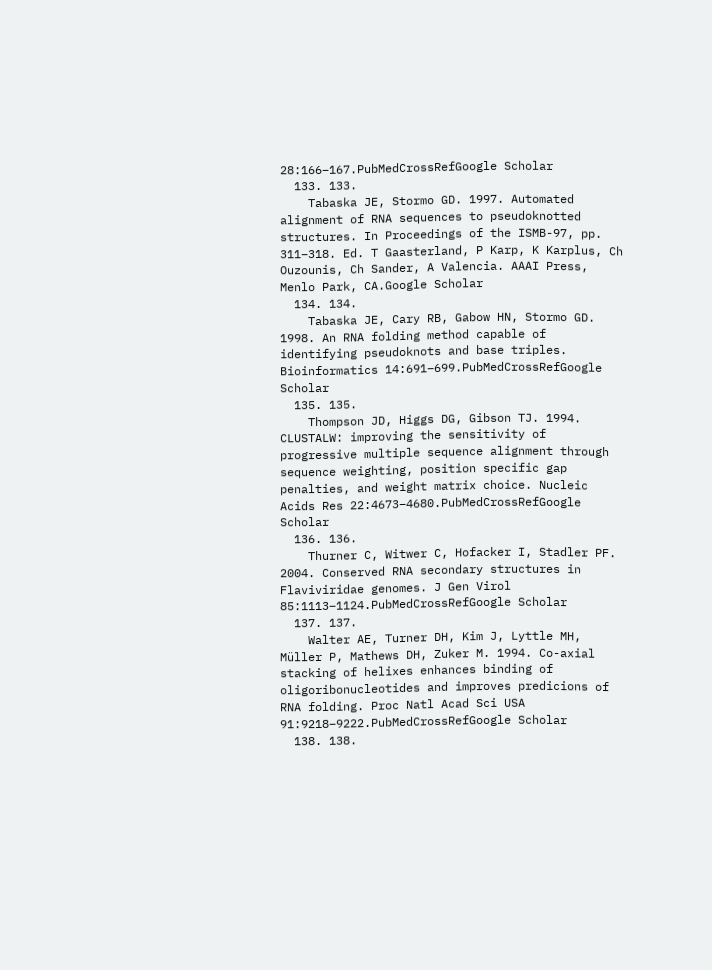28:166–167.PubMedCrossRefGoogle Scholar
  133. 133.
    Tabaska JE, Stormo GD. 1997. Automated alignment of RNA sequences to pseudoknotted structures. In Proceedings of the ISMB-97, pp. 311–318. Ed. T Gaasterland, P Karp, K Karplus, Ch Ouzounis, Ch Sander, A Valencia. AAAI Press, Menlo Park, CA.Google Scholar
  134. 134.
    Tabaska JE, Cary RB, Gabow HN, Stormo GD. 1998. An RNA folding method capable of identifying pseudoknots and base triples. Bioinformatics 14:691–699.PubMedCrossRefGoogle Scholar
  135. 135.
    Thompson JD, Higgs DG, Gibson TJ. 1994. CLUSTALW: improving the sensitivity of progressive multiple sequence alignment through sequence weighting, position specific gap penalties, and weight matrix choice. Nucleic Acids Res 22:4673–4680.PubMedCrossRefGoogle Scholar
  136. 136.
    Thurner C, Witwer C, Hofacker I, Stadler PF. 2004. Conserved RNA secondary structures in Flaviviridae genomes. J Gen Virol 85:1113–1124.PubMedCrossRefGoogle Scholar
  137. 137.
    Walter AE, Turner DH, Kim J, Lyttle MH, Müller P, Mathews DH, Zuker M. 1994. Co-axial stacking of helixes enhances binding of oligoribonucleotides and improves predicions of RNA folding. Proc Natl Acad Sci USA 91:9218–9222.PubMedCrossRefGoogle Scholar
  138. 138.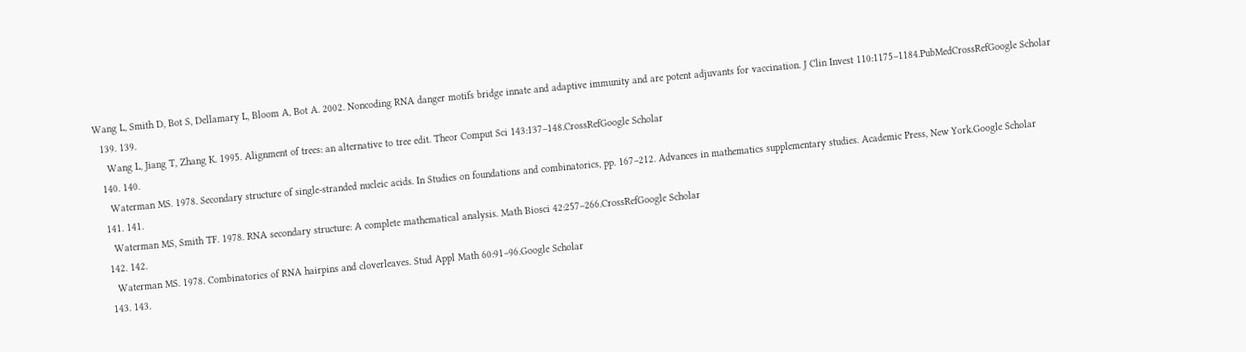Wang L, Smith D, Bot S, Dellamary L, Bloom A, Bot A. 2002. Noncoding RNA danger motifs bridge innate and adaptive immunity and are potent adjuvants for vaccination. J Clin Invest 110:1175–1184.PubMedCrossRefGoogle Scholar
  139. 139.
    Wang L, Jiang T, Zhang K. 1995. Alignment of trees: an alternative to tree edit. Theor Comput Sci 143:137–148.CrossRefGoogle Scholar
  140. 140.
    Waterman MS. 1978. Secondary structure of single-stranded nucleic acids. In Studies on foundations and combinatorics, pp. 167–212. Advances in mathematics supplementary studies. Academic Press, New York.Google Scholar
  141. 141.
    Waterman MS, Smith TF. 1978. RNA secondary structure: A complete mathematical analysis. Math Biosci 42:257–266.CrossRefGoogle Scholar
  142. 142.
    Waterman MS. 1978. Combinatorics of RNA hairpins and cloverleaves. Stud Appl Math 60:91–96.Google Scholar
  143. 143.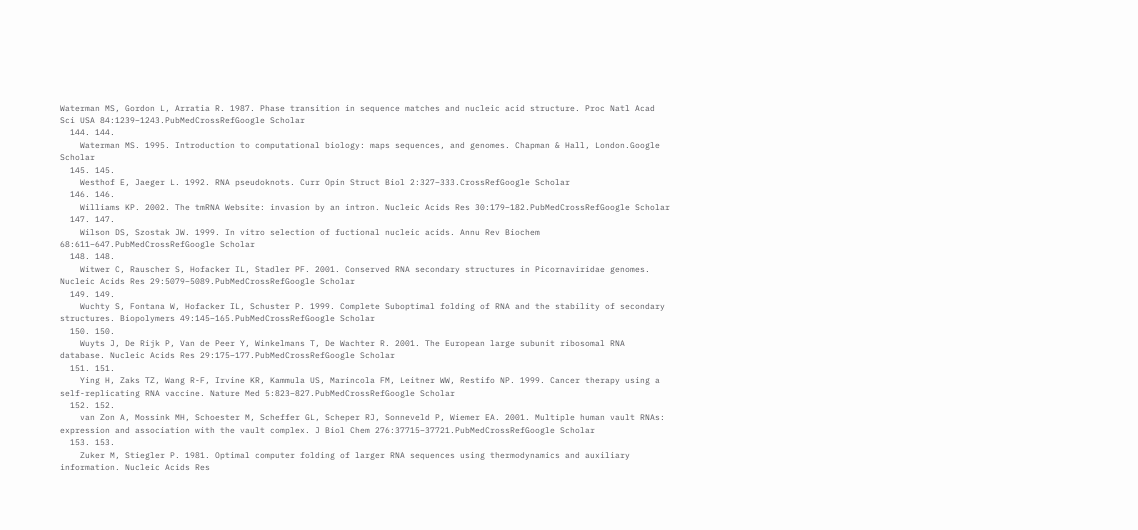Waterman MS, Gordon L, Arratia R. 1987. Phase transition in sequence matches and nucleic acid structure. Proc Natl Acad Sci USA 84:1239–1243.PubMedCrossRefGoogle Scholar
  144. 144.
    Waterman MS. 1995. Introduction to computational biology: maps sequences, and genomes. Chapman & Hall, London.Google Scholar
  145. 145.
    Westhof E, Jaeger L. 1992. RNA pseudoknots. Curr Opin Struct Biol 2:327–333.CrossRefGoogle Scholar
  146. 146.
    Williams KP. 2002. The tmRNA Website: invasion by an intron. Nucleic Acids Res 30:179–182.PubMedCrossRefGoogle Scholar
  147. 147.
    Wilson DS, Szostak JW. 1999. In vitro selection of fuctional nucleic acids. Annu Rev Biochem 68:611–647.PubMedCrossRefGoogle Scholar
  148. 148.
    Witwer C, Rauscher S, Hofacker IL, Stadler PF. 2001. Conserved RNA secondary structures in Picornaviridae genomes. Nucleic Acids Res 29:5079–5089.PubMedCrossRefGoogle Scholar
  149. 149.
    Wuchty S, Fontana W, Hofacker IL, Schuster P. 1999. Complete Suboptimal folding of RNA and the stability of secondary structures. Biopolymers 49:145–165.PubMedCrossRefGoogle Scholar
  150. 150.
    Wuyts J, De Rijk P, Van de Peer Y, Winkelmans T, De Wachter R. 2001. The European large subunit ribosomal RNA database. Nucleic Acids Res 29:175–177.PubMedCrossRefGoogle Scholar
  151. 151.
    Ying H, Zaks TZ, Wang R-F, Irvine KR, Kammula US, Marincola FM, Leitner WW, Restifo NP. 1999. Cancer therapy using a self-replicating RNA vaccine. Nature Med 5:823–827.PubMedCrossRefGoogle Scholar
  152. 152.
    van Zon A, Mossink MH, Schoester M, Scheffer GL, Scheper RJ, Sonneveld P, Wiemer EA. 2001. Multiple human vault RNAs: expression and association with the vault complex. J Biol Chem 276:37715–37721.PubMedCrossRefGoogle Scholar
  153. 153.
    Zuker M, Stiegler P. 1981. Optimal computer folding of larger RNA sequences using thermodynamics and auxiliary information. Nucleic Acids Res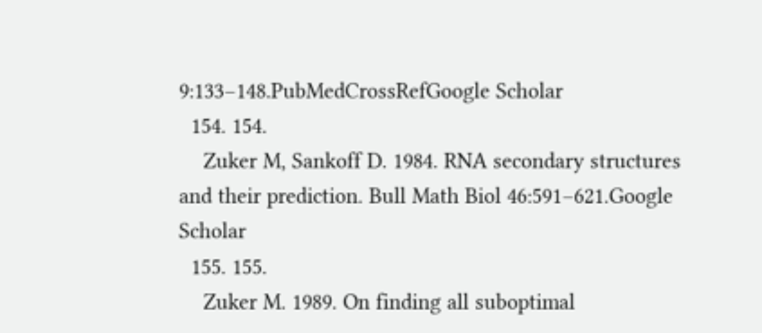9:133–148.PubMedCrossRefGoogle Scholar
  154. 154.
    Zuker M, Sankoff D. 1984. RNA secondary structures and their prediction. Bull Math Biol 46:591–621.Google Scholar
  155. 155.
    Zuker M. 1989. On finding all suboptimal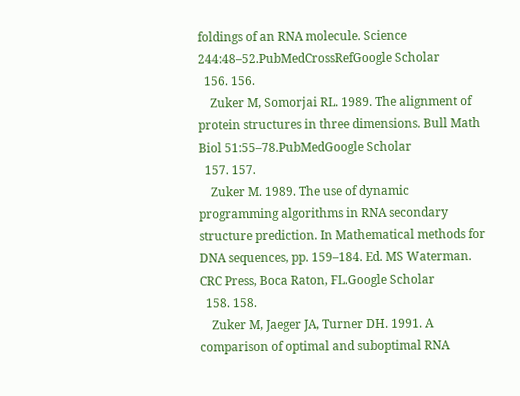foldings of an RNA molecule. Science 244:48–52.PubMedCrossRefGoogle Scholar
  156. 156.
    Zuker M, Somorjai RL. 1989. The alignment of protein structures in three dimensions. Bull Math Biol 51:55–78.PubMedGoogle Scholar
  157. 157.
    Zuker M. 1989. The use of dynamic programming algorithms in RNA secondary structure prediction. In Mathematical methods for DNA sequences, pp. 159–184. Ed. MS Waterman. CRC Press, Boca Raton, FL.Google Scholar
  158. 158.
    Zuker M, Jaeger JA, Turner DH. 1991. A comparison of optimal and suboptimal RNA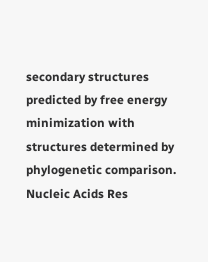secondary structures predicted by free energy minimization with structures determined by phylogenetic comparison. Nucleic Acids Res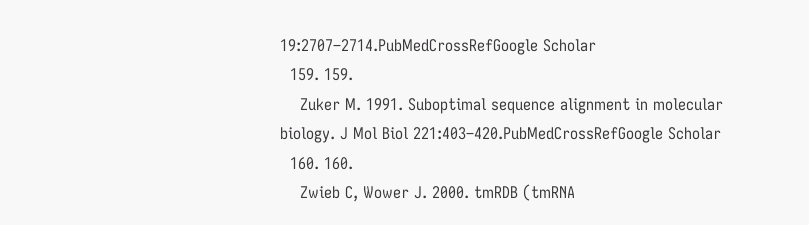19:2707–2714.PubMedCrossRefGoogle Scholar
  159. 159.
    Zuker M. 1991. Suboptimal sequence alignment in molecular biology. J Mol Biol 221:403–420.PubMedCrossRefGoogle Scholar
  160. 160.
    Zwieb C, Wower J. 2000. tmRDB (tmRNA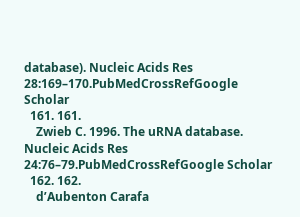database). Nucleic Acids Res 28:169–170.PubMedCrossRefGoogle Scholar
  161. 161.
    Zwieb C. 1996. The uRNA database. Nucleic Acids Res 24:76–79.PubMedCrossRefGoogle Scholar
  162. 162.
    d’Aubenton Carafa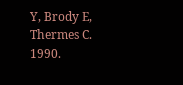Y, Brody E, Thermes C. 1990.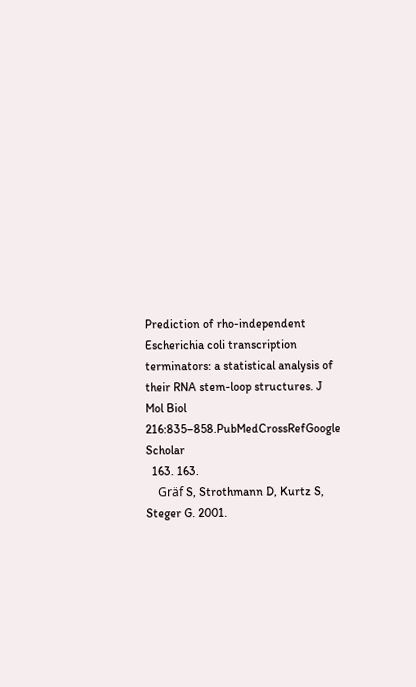Prediction of rho-independent Escherichia coli transcription terminators: a statistical analysis of their RNA stem-loop structures. J Mol Biol 216:835–858.PubMedCrossRefGoogle Scholar
  163. 163.
    Gräf S, Strothmann D, Kurtz S, Steger G. 2001.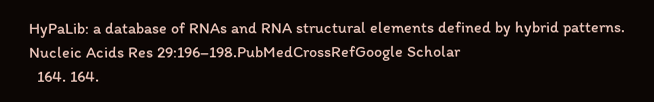HyPaLib: a database of RNAs and RNA structural elements defined by hybrid patterns. Nucleic Acids Res 29:196–198.PubMedCrossRefGoogle Scholar
  164. 164.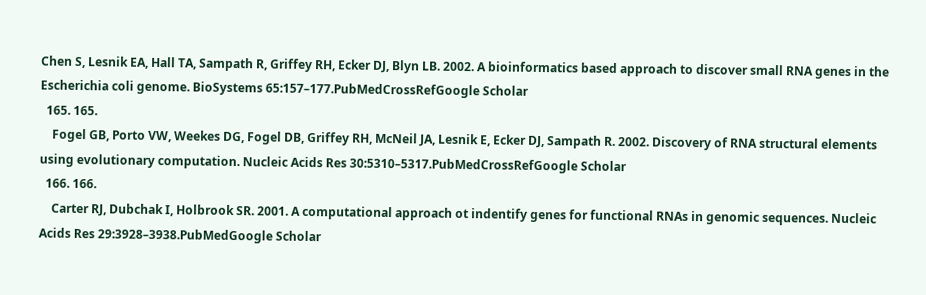Chen S, Lesnik EA, Hall TA, Sampath R, Griffey RH, Ecker DJ, Blyn LB. 2002. A bioinformatics based approach to discover small RNA genes in the Escherichia coli genome. BioSystems 65:157–177.PubMedCrossRefGoogle Scholar
  165. 165.
    Fogel GB, Porto VW, Weekes DG, Fogel DB, Griffey RH, McNeil JA, Lesnik E, Ecker DJ, Sampath R. 2002. Discovery of RNA structural elements using evolutionary computation. Nucleic Acids Res 30:5310–5317.PubMedCrossRefGoogle Scholar
  166. 166.
    Carter RJ, Dubchak I, Holbrook SR. 2001. A computational approach ot indentify genes for functional RNAs in genomic sequences. Nucleic Acids Res 29:3928–3938.PubMedGoogle Scholar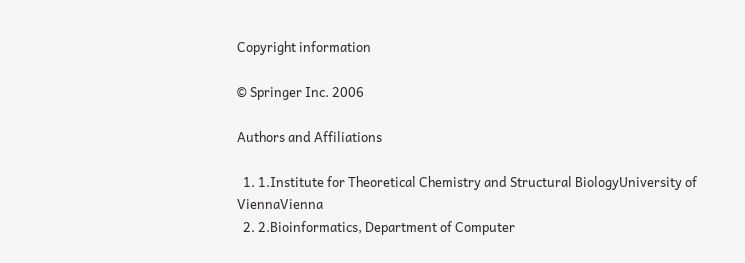Copyright information

© Springer Inc. 2006

Authors and Affiliations

  1. 1.Institute for Theoretical Chemistry and Structural BiologyUniversity of ViennaVienna
  2. 2.Bioinformatics, Department of Computer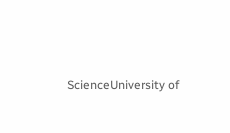ScienceUniversity of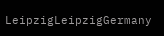LeipzigLeipzigGermany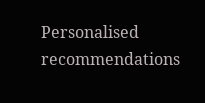Personalised recommendations